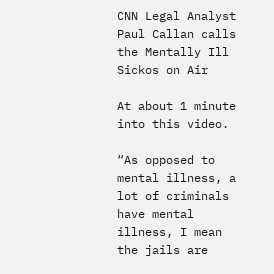CNN Legal Analyst Paul Callan calls the Mentally Ill Sickos on Air

At about 1 minute into this video.

“As opposed to mental illness, a lot of criminals have mental illness, I mean the jails are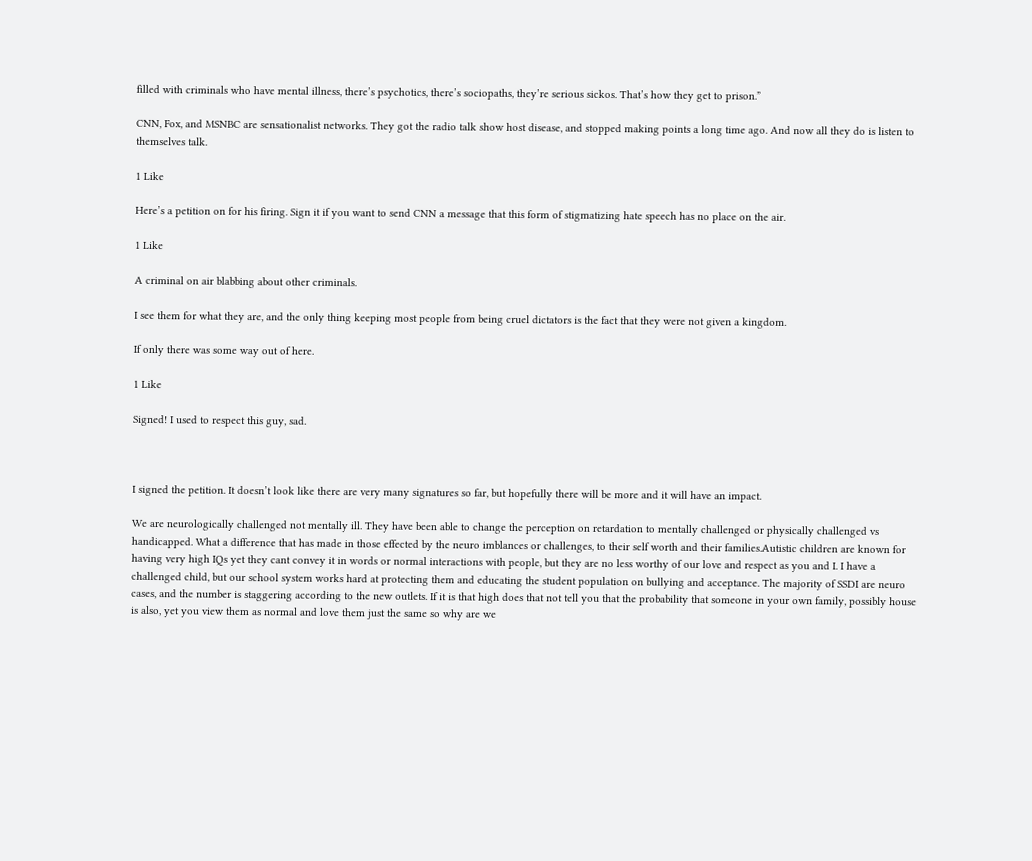filled with criminals who have mental illness, there’s psychotics, there’s sociopaths, they’re serious sickos. That’s how they get to prison.”

CNN, Fox, and MSNBC are sensationalist networks. They got the radio talk show host disease, and stopped making points a long time ago. And now all they do is listen to themselves talk.

1 Like

Here’s a petition on for his firing. Sign it if you want to send CNN a message that this form of stigmatizing hate speech has no place on the air.

1 Like

A criminal on air blabbing about other criminals.

I see them for what they are, and the only thing keeping most people from being cruel dictators is the fact that they were not given a kingdom.

If only there was some way out of here.

1 Like

Signed! I used to respect this guy, sad.



I signed the petition. It doesn’t look like there are very many signatures so far, but hopefully there will be more and it will have an impact.

We are neurologically challenged not mentally ill. They have been able to change the perception on retardation to mentally challenged or physically challenged vs handicapped. What a difference that has made in those effected by the neuro imblances or challenges, to their self worth and their families.Autistic children are known for having very high IQs yet they cant convey it in words or normal interactions with people, but they are no less worthy of our love and respect as you and I. I have a challenged child, but our school system works hard at protecting them and educating the student population on bullying and acceptance. The majority of SSDI are neuro cases, and the number is staggering according to the new outlets. If it is that high does that not tell you that the probability that someone in your own family, possibly house is also, yet you view them as normal and love them just the same so why are we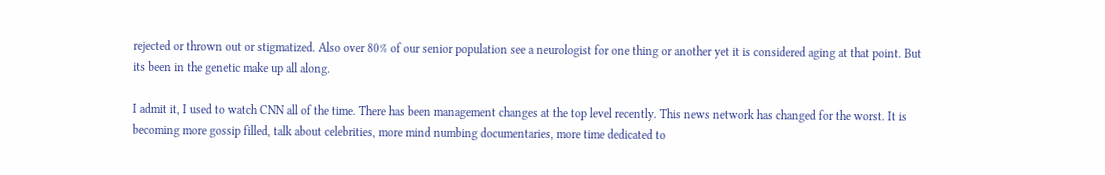rejected or thrown out or stigmatized. Also over 80% of our senior population see a neurologist for one thing or another yet it is considered aging at that point. But its been in the genetic make up all along.

I admit it, I used to watch CNN all of the time. There has been management changes at the top level recently. This news network has changed for the worst. It is becoming more gossip filled, talk about celebrities, more mind numbing documentaries, more time dedicated to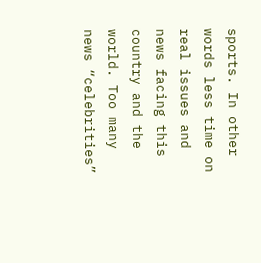sports. In other words less time on real issues and news facing this country and the world. Too many news “celebrities”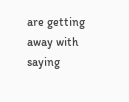are getting away with saying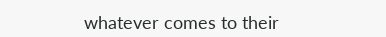whatever comes to their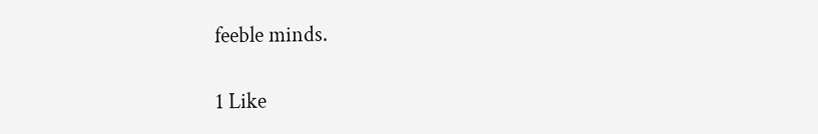feeble minds.

1 Like